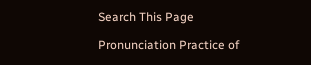Search This Page

Pronunciation Practice of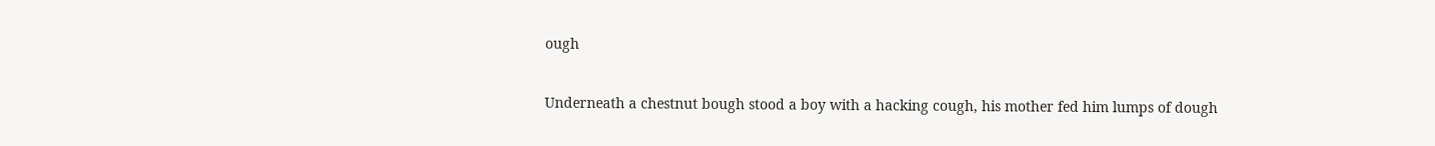ough

Underneath a chestnut bough stood a boy with a hacking cough, his mother fed him lumps of dough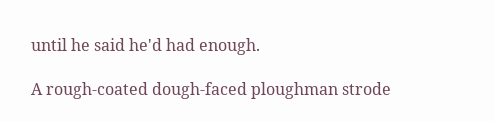until he said he'd had enough.

A rough-coated dough-faced ploughman strode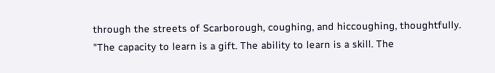through the streets of Scarborough, coughing, and hiccoughing, thoughtfully.
"The capacity to learn is a gift. The ability to learn is a skill. The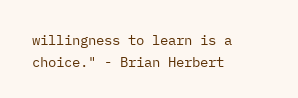willingness to learn is a choice." - Brian Herbert